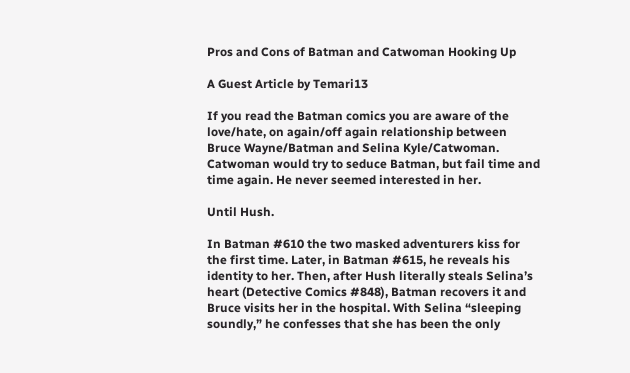Pros and Cons of Batman and Catwoman Hooking Up

A Guest Article by Temari13

If you read the Batman comics you are aware of the love/hate, on again/off again relationship between Bruce Wayne/Batman and Selina Kyle/Catwoman. Catwoman would try to seduce Batman, but fail time and time again. He never seemed interested in her.

Until Hush.

In Batman #610 the two masked adventurers kiss for the first time. Later, in Batman #615, he reveals his identity to her. Then, after Hush literally steals Selina’s heart (Detective Comics #848), Batman recovers it and Bruce visits her in the hospital. With Selina “sleeping soundly,” he confesses that she has been the only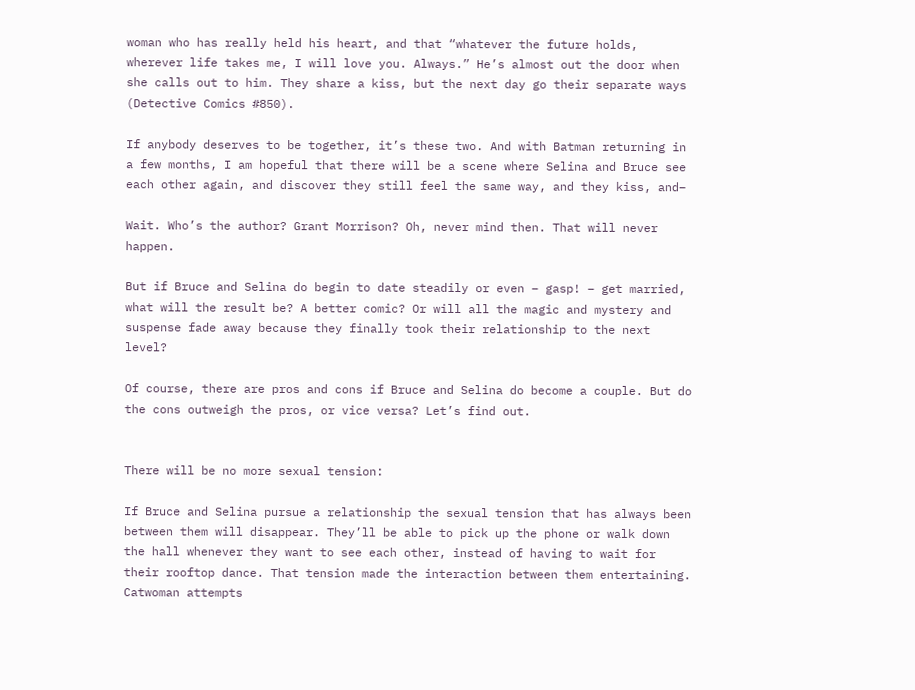woman who has really held his heart, and that “whatever the future holds, wherever life takes me, I will love you. Always.” He’s almost out the door when she calls out to him. They share a kiss, but the next day go their separate ways (Detective Comics #850).

If anybody deserves to be together, it’s these two. And with Batman returning in a few months, I am hopeful that there will be a scene where Selina and Bruce see each other again, and discover they still feel the same way, and they kiss, and–

Wait. Who’s the author? Grant Morrison? Oh, never mind then. That will never happen.

But if Bruce and Selina do begin to date steadily or even – gasp! – get married, what will the result be? A better comic? Or will all the magic and mystery and suspense fade away because they finally took their relationship to the next level?

Of course, there are pros and cons if Bruce and Selina do become a couple. But do the cons outweigh the pros, or vice versa? Let’s find out.


There will be no more sexual tension:

If Bruce and Selina pursue a relationship the sexual tension that has always been between them will disappear. They’ll be able to pick up the phone or walk down the hall whenever they want to see each other, instead of having to wait for their rooftop dance. That tension made the interaction between them entertaining. Catwoman attempts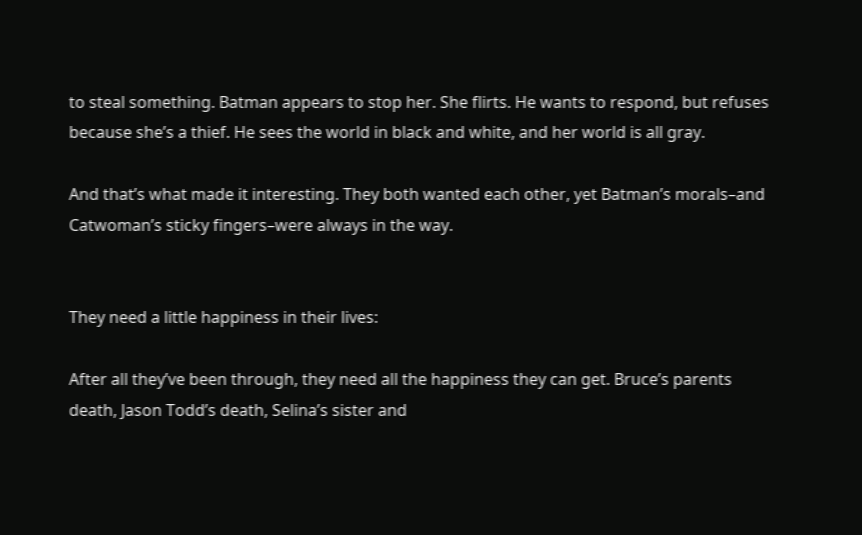to steal something. Batman appears to stop her. She flirts. He wants to respond, but refuses because she’s a thief. He sees the world in black and white, and her world is all gray.

And that’s what made it interesting. They both wanted each other, yet Batman’s morals–and Catwoman’s sticky fingers–were always in the way.


They need a little happiness in their lives:

After all they’ve been through, they need all the happiness they can get. Bruce’s parents death, Jason Todd’s death, Selina’s sister and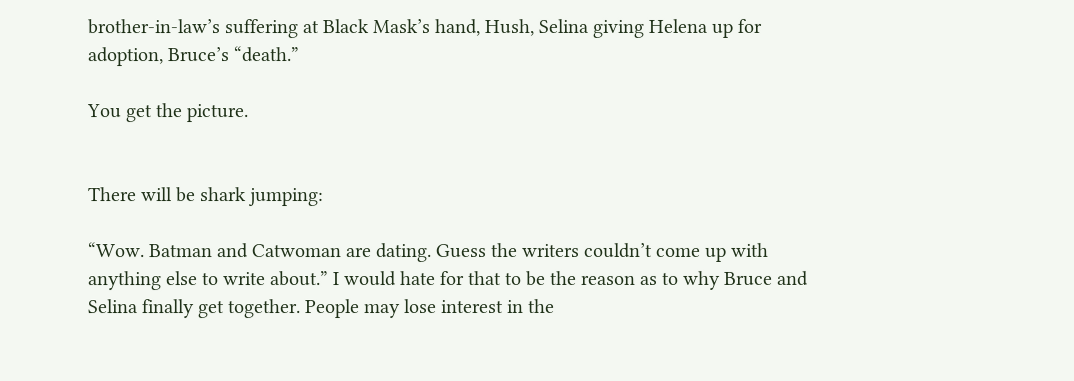brother-in-law’s suffering at Black Mask’s hand, Hush, Selina giving Helena up for adoption, Bruce’s “death.”

You get the picture.


There will be shark jumping:

“Wow. Batman and Catwoman are dating. Guess the writers couldn’t come up with anything else to write about.” I would hate for that to be the reason as to why Bruce and Selina finally get together. People may lose interest in the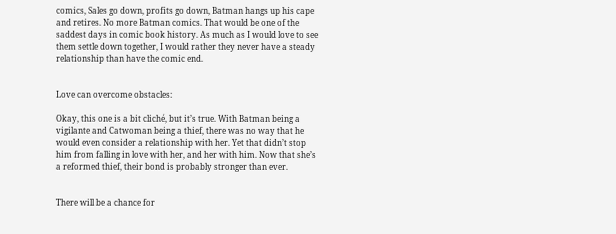comics, Sales go down, profits go down, Batman hangs up his cape and retires. No more Batman comics. That would be one of the saddest days in comic book history. As much as I would love to see them settle down together, I would rather they never have a steady relationship than have the comic end.


Love can overcome obstacles:

Okay, this one is a bit cliché, but it’s true. With Batman being a vigilante and Catwoman being a thief, there was no way that he would even consider a relationship with her. Yet that didn’t stop him from falling in love with her, and her with him. Now that she’s a reformed thief, their bond is probably stronger than ever.


There will be a chance for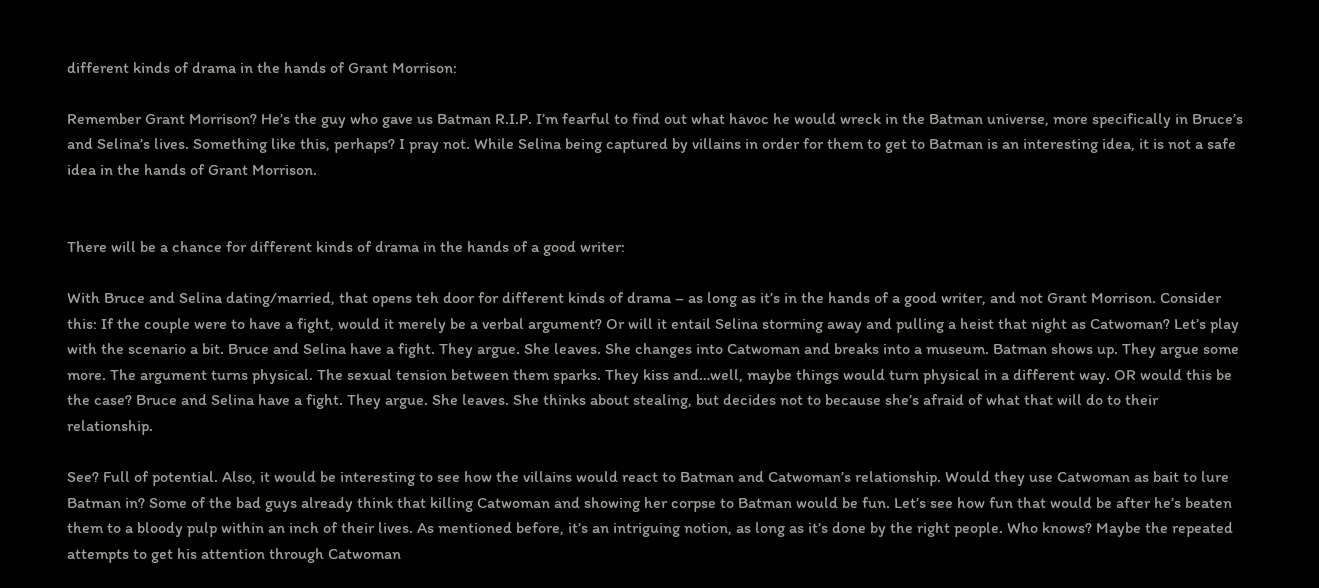different kinds of drama in the hands of Grant Morrison:

Remember Grant Morrison? He’s the guy who gave us Batman R.I.P. I’m fearful to find out what havoc he would wreck in the Batman universe, more specifically in Bruce’s and Selina’s lives. Something like this, perhaps? I pray not. While Selina being captured by villains in order for them to get to Batman is an interesting idea, it is not a safe idea in the hands of Grant Morrison.


There will be a chance for different kinds of drama in the hands of a good writer:

With Bruce and Selina dating/married, that opens teh door for different kinds of drama – as long as it’s in the hands of a good writer, and not Grant Morrison. Consider this: If the couple were to have a fight, would it merely be a verbal argument? Or will it entail Selina storming away and pulling a heist that night as Catwoman? Let’s play with the scenario a bit. Bruce and Selina have a fight. They argue. She leaves. She changes into Catwoman and breaks into a museum. Batman shows up. They argue some more. The argument turns physical. The sexual tension between them sparks. They kiss and…well, maybe things would turn physical in a different way. OR would this be the case? Bruce and Selina have a fight. They argue. She leaves. She thinks about stealing, but decides not to because she’s afraid of what that will do to their relationship.

See? Full of potential. Also, it would be interesting to see how the villains would react to Batman and Catwoman’s relationship. Would they use Catwoman as bait to lure Batman in? Some of the bad guys already think that killing Catwoman and showing her corpse to Batman would be fun. Let’s see how fun that would be after he’s beaten them to a bloody pulp within an inch of their lives. As mentioned before, it’s an intriguing notion, as long as it’s done by the right people. Who knows? Maybe the repeated attempts to get his attention through Catwoman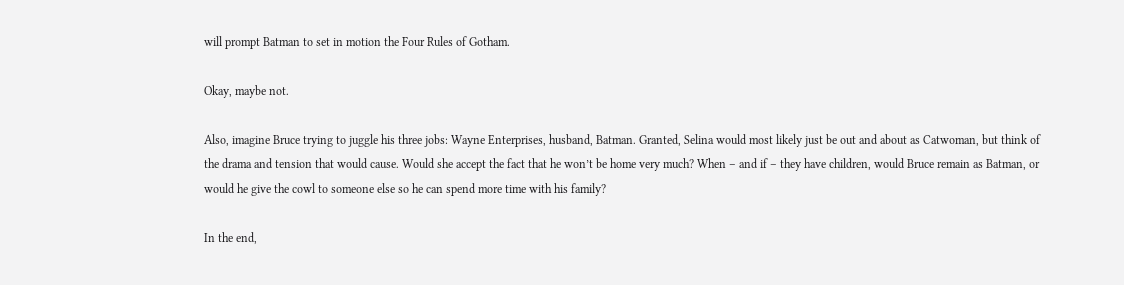will prompt Batman to set in motion the Four Rules of Gotham.

Okay, maybe not.

Also, imagine Bruce trying to juggle his three jobs: Wayne Enterprises, husband, Batman. Granted, Selina would most likely just be out and about as Catwoman, but think of the drama and tension that would cause. Would she accept the fact that he won’t be home very much? When – and if – they have children, would Bruce remain as Batman, or would he give the cowl to someone else so he can spend more time with his family?

In the end,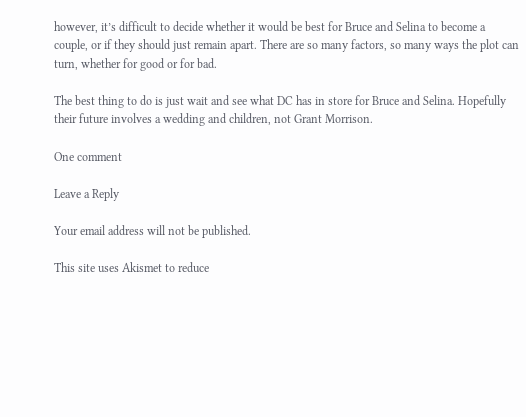however, it’s difficult to decide whether it would be best for Bruce and Selina to become a couple, or if they should just remain apart. There are so many factors, so many ways the plot can turn, whether for good or for bad.

The best thing to do is just wait and see what DC has in store for Bruce and Selina. Hopefully their future involves a wedding and children, not Grant Morrison.

One comment

Leave a Reply

Your email address will not be published.

This site uses Akismet to reduce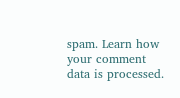spam. Learn how your comment data is processed.